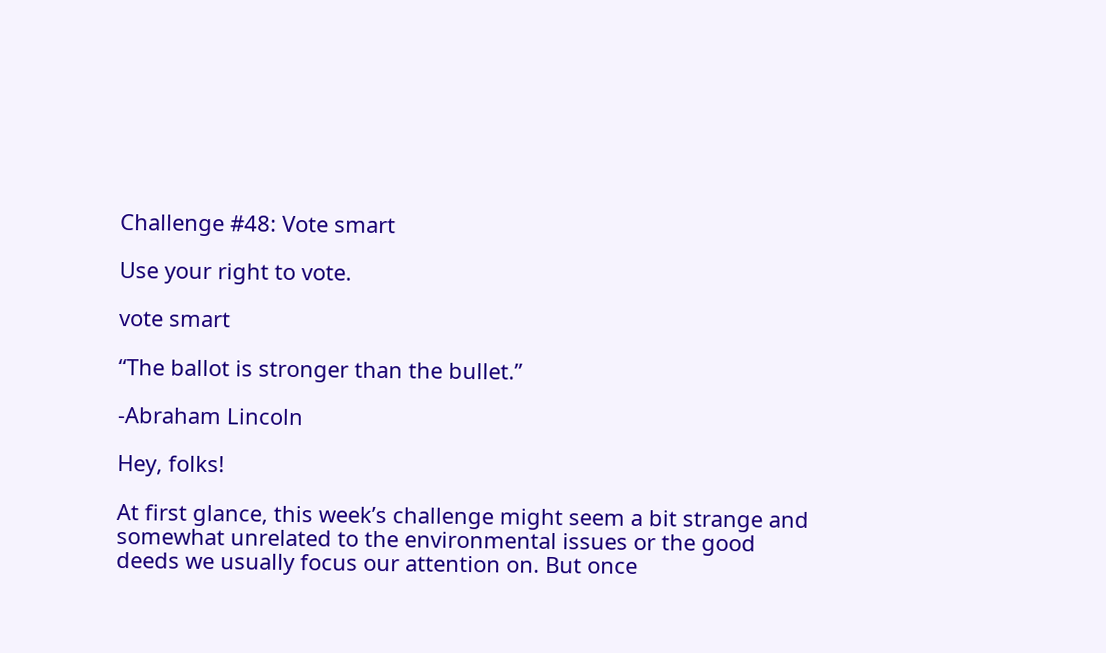Challenge #48: Vote smart

Use your right to vote.

vote smart

“The ballot is stronger than the bullet.”

-Abraham Lincoln

Hey, folks!

At first glance, this week’s challenge might seem a bit strange and somewhat unrelated to the environmental issues or the good deeds we usually focus our attention on. But once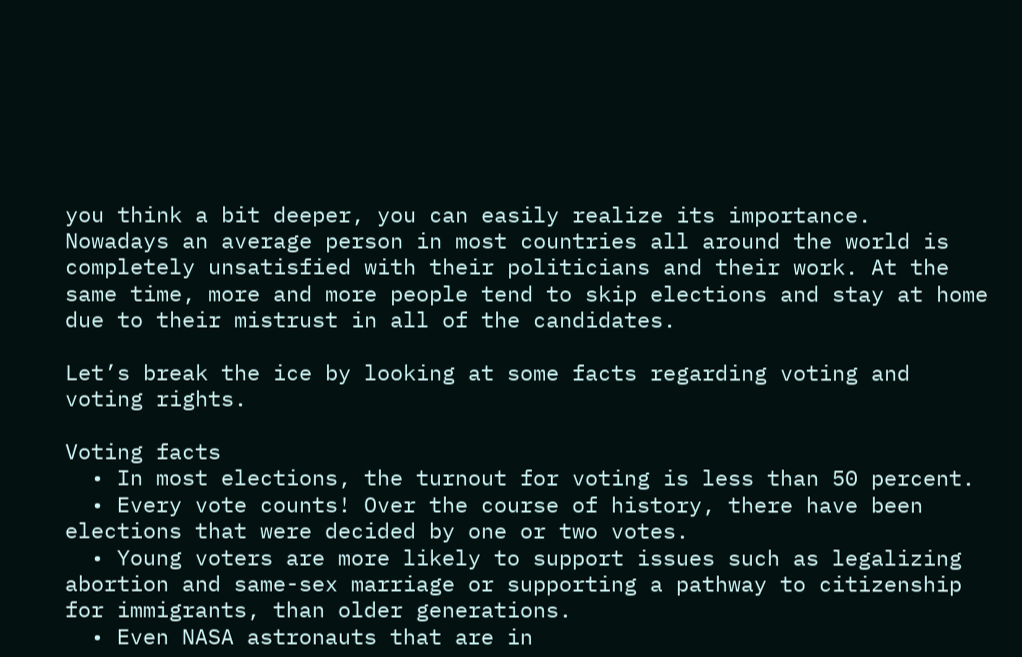you think a bit deeper, you can easily realize its importance.
Nowadays an average person in most countries all around the world is completely unsatisfied with their politicians and their work. At the same time, more and more people tend to skip elections and stay at home due to their mistrust in all of the candidates.

Let’s break the ice by looking at some facts regarding voting and voting rights.

Voting facts
  • In most elections, the turnout for voting is less than 50 percent.
  • Every vote counts! Over the course of history, there have been elections that were decided by one or two votes.
  • Young voters are more likely to support issues such as legalizing abortion and same-sex marriage or supporting a pathway to citizenship for immigrants, than older generations.
  • Even NASA astronauts that are in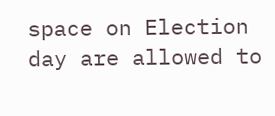space on Election day are allowed to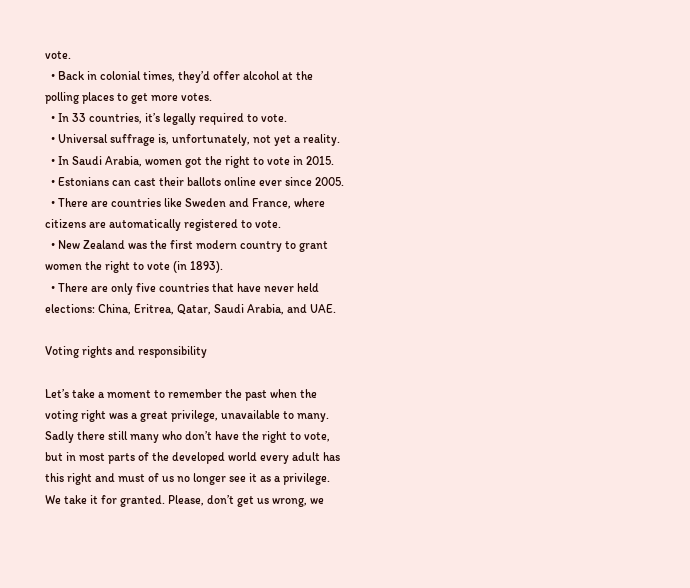vote.
  • Back in colonial times, they’d offer alcohol at the polling places to get more votes.
  • In 33 countries, it’s legally required to vote.
  • Universal suffrage is, unfortunately, not yet a reality.
  • In Saudi Arabia, women got the right to vote in 2015.
  • Estonians can cast their ballots online ever since 2005.
  • There are countries like Sweden and France, where citizens are automatically registered to vote.
  • New Zealand was the first modern country to grant women the right to vote (in 1893).
  • There are only five countries that have never held elections: China, Eritrea, Qatar, Saudi Arabia, and UAE.

Voting rights and responsibility

Let’s take a moment to remember the past when the voting right was a great privilege, unavailable to many. Sadly there still many who don’t have the right to vote, but in most parts of the developed world every adult has this right and must of us no longer see it as a privilege. We take it for granted. Please, don’t get us wrong, we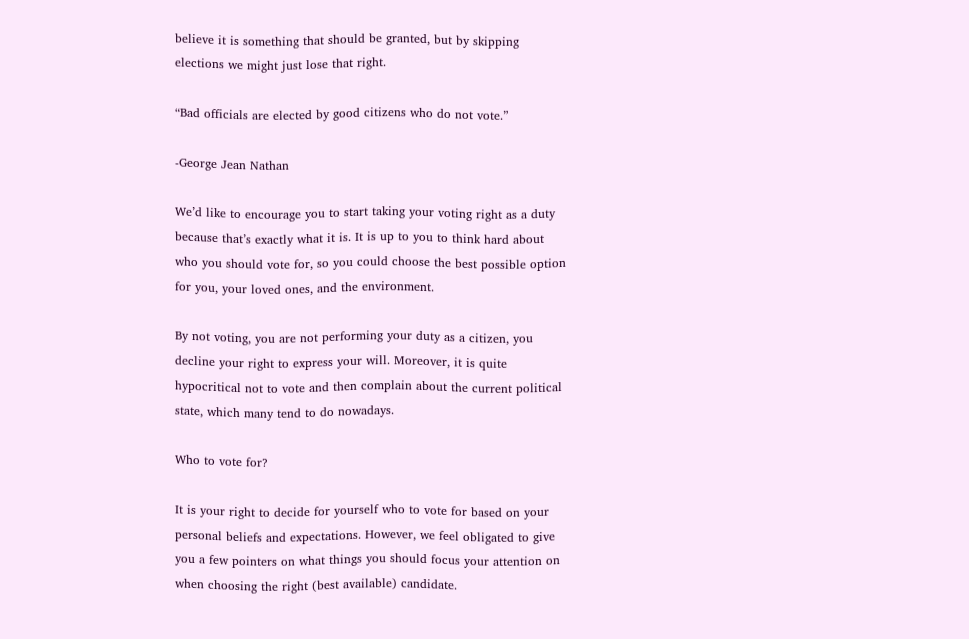believe it is something that should be granted, but by skipping elections we might just lose that right.

“Bad officials are elected by good citizens who do not vote.”

-George Jean Nathan

We’d like to encourage you to start taking your voting right as a duty because that’s exactly what it is. It is up to you to think hard about who you should vote for, so you could choose the best possible option for you, your loved ones, and the environment.

By not voting, you are not performing your duty as a citizen, you decline your right to express your will. Moreover, it is quite hypocritical not to vote and then complain about the current political state, which many tend to do nowadays.

Who to vote for?

It is your right to decide for yourself who to vote for based on your personal beliefs and expectations. However, we feel obligated to give you a few pointers on what things you should focus your attention on when choosing the right (best available) candidate.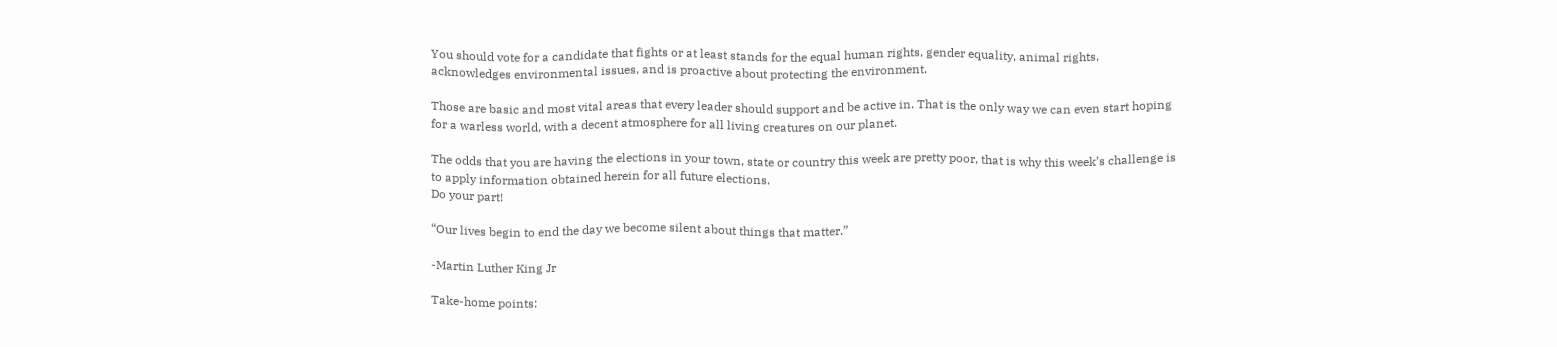You should vote for a candidate that fights or at least stands for the equal human rights, gender equality, animal rights, acknowledges environmental issues, and is proactive about protecting the environment.

Those are basic and most vital areas that every leader should support and be active in. That is the only way we can even start hoping for a warless world, with a decent atmosphere for all living creatures on our planet.

The odds that you are having the elections in your town, state or country this week are pretty poor, that is why this week’s challenge is to apply information obtained herein for all future elections.
Do your part!

“Our lives begin to end the day we become silent about things that matter.”

-Martin Luther King Jr

Take-home points: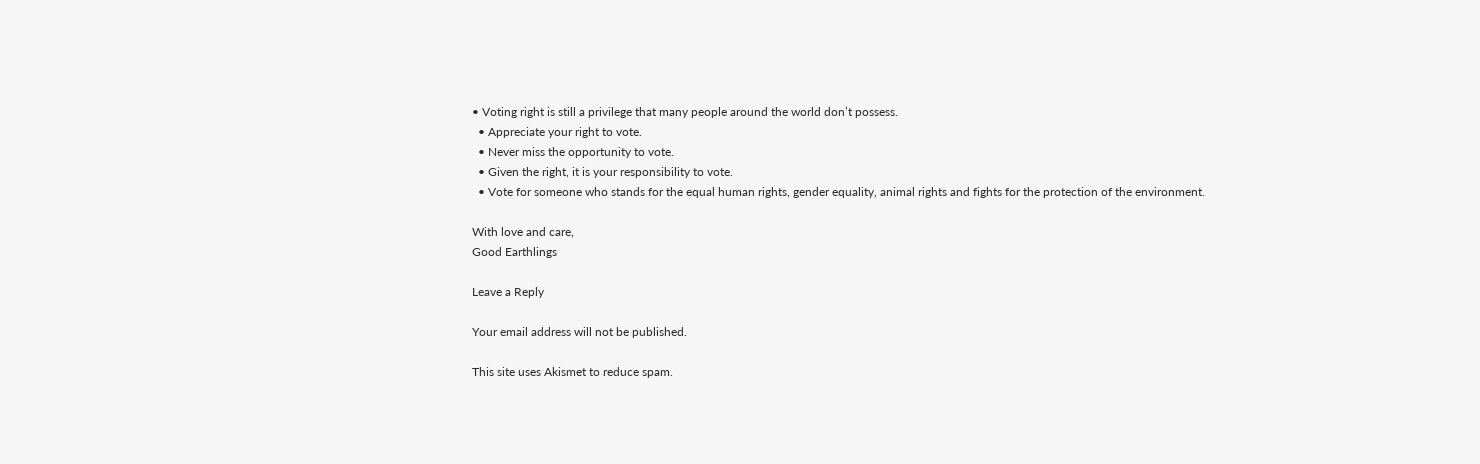• Voting right is still a privilege that many people around the world don’t possess.
  • Appreciate your right to vote.
  • Never miss the opportunity to vote.
  • Given the right, it is your responsibility to vote.
  • Vote for someone who stands for the equal human rights, gender equality, animal rights and fights for the protection of the environment.

With love and care,
Good Earthlings

Leave a Reply

Your email address will not be published.

This site uses Akismet to reduce spam.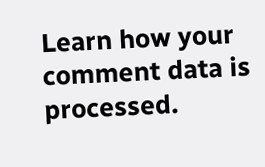Learn how your comment data is processed.